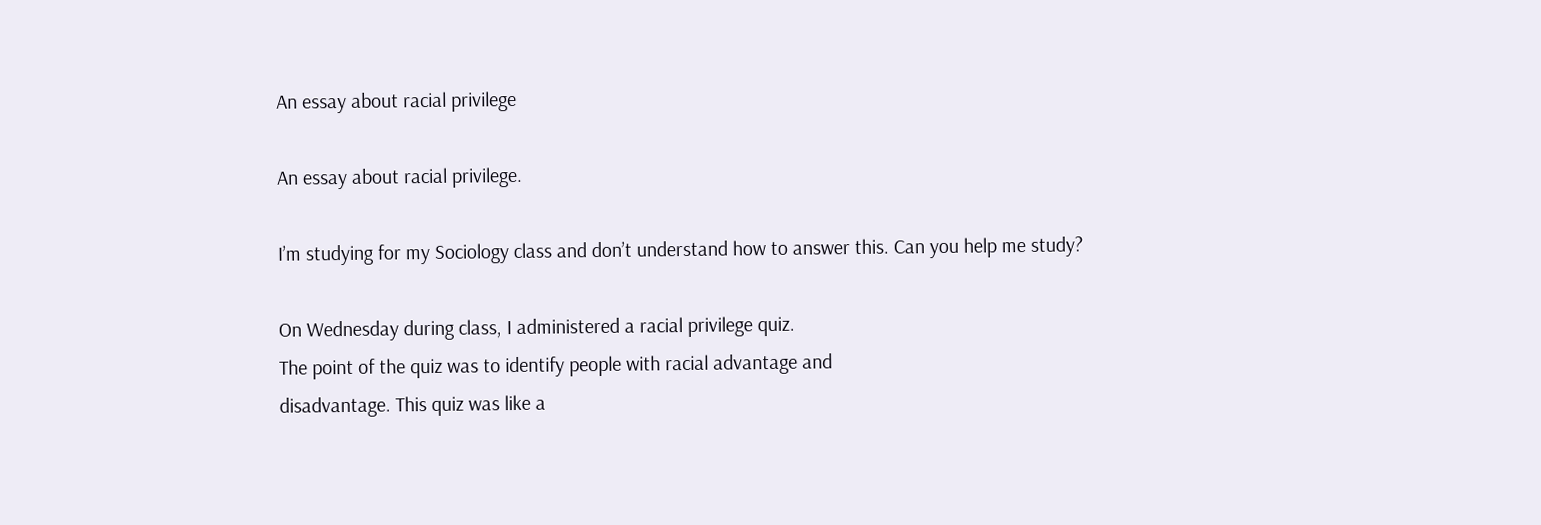An essay about racial privilege

An essay about racial privilege.

I’m studying for my Sociology class and don’t understand how to answer this. Can you help me study?

On Wednesday during class, I administered a racial privilege quiz.
The point of the quiz was to identify people with racial advantage and
disadvantage. This quiz was like a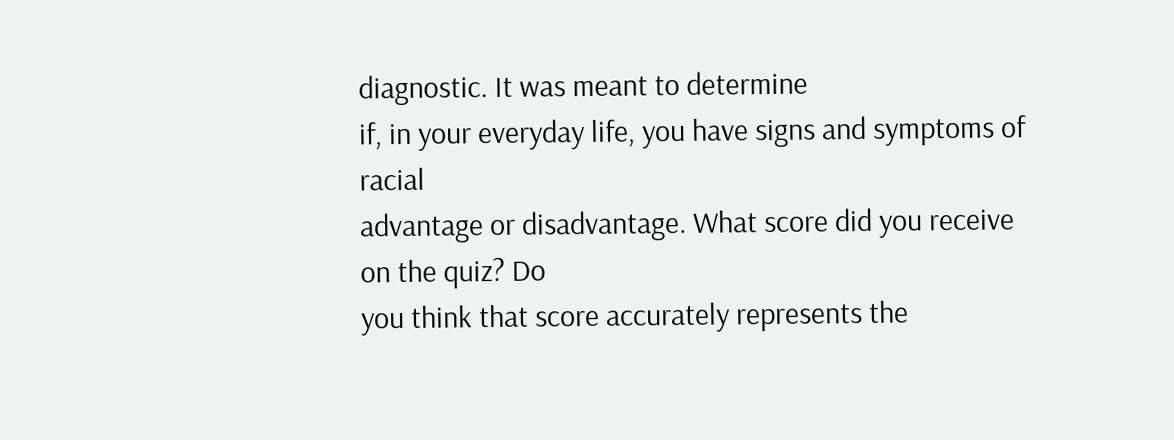diagnostic. It was meant to determine
if, in your everyday life, you have signs and symptoms of racial
advantage or disadvantage. What score did you receive on the quiz? Do
you think that score accurately represents the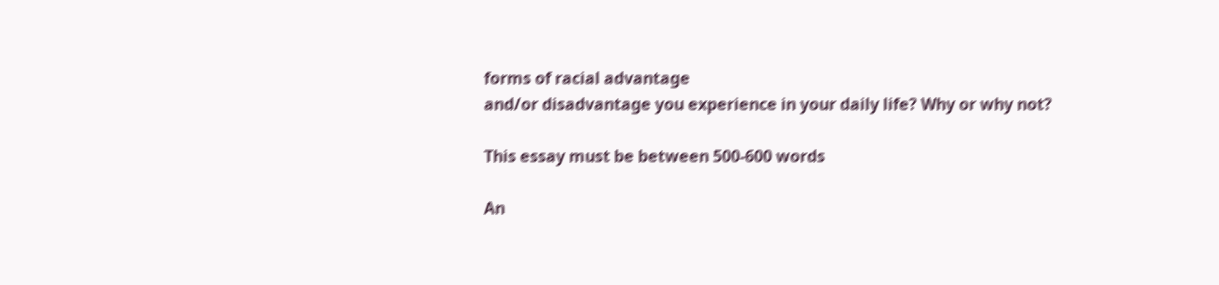forms of racial advantage
and/or disadvantage you experience in your daily life? Why or why not?

This essay must be between 500-600 words

An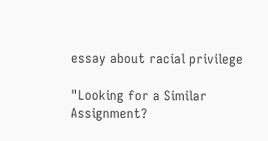essay about racial privilege

"Looking for a Similar Assignment?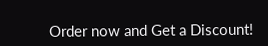Order now and Get a Discount!